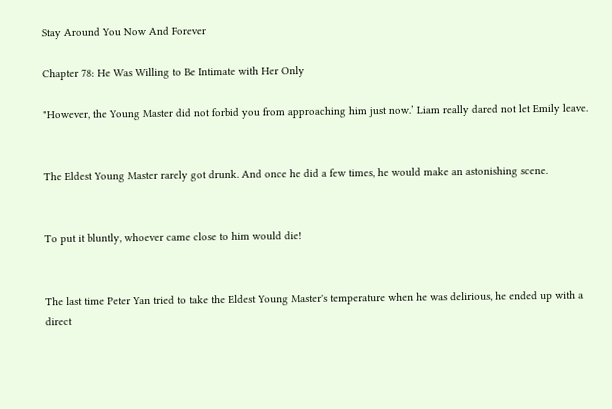Stay Around You Now And Forever

Chapter 78: He Was Willing to Be Intimate with Her Only

"However, the Young Master did not forbid you from approaching him just now.’ Liam really dared not let Emily leave.


The Eldest Young Master rarely got drunk. And once he did a few times, he would make an astonishing scene.


To put it bluntly, whoever came close to him would die!


The last time Peter Yan tried to take the Eldest Young Master's temperature when he was delirious, he ended up with a direct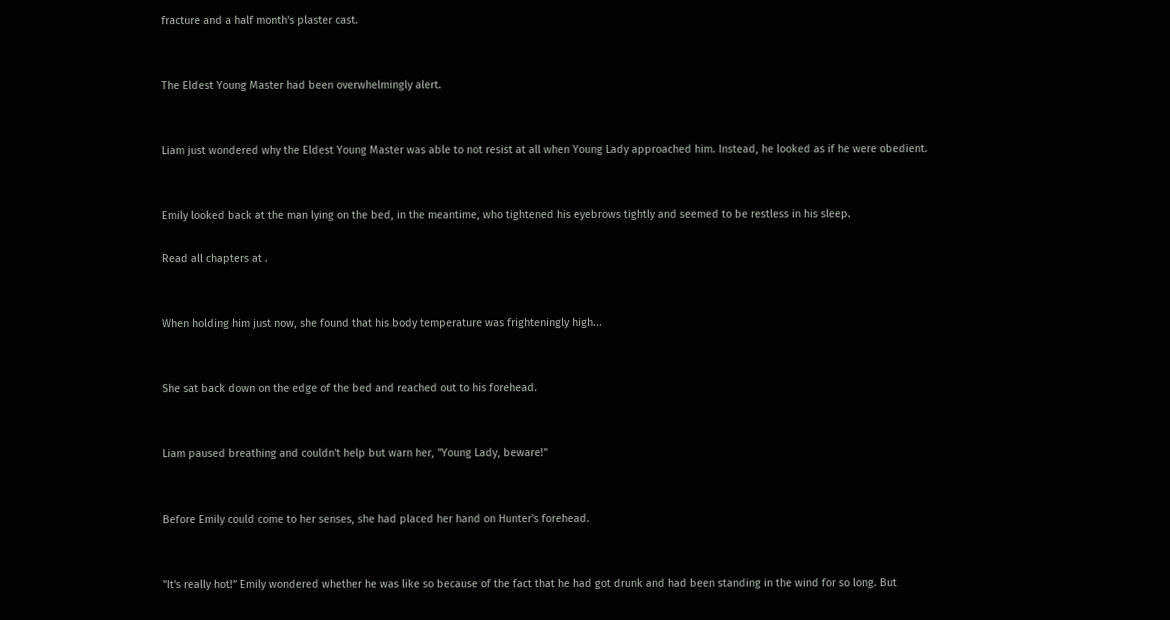fracture and a half month's plaster cast.


The Eldest Young Master had been overwhelmingly alert.


Liam just wondered why the Eldest Young Master was able to not resist at all when Young Lady approached him. Instead, he looked as if he were obedient.


Emily looked back at the man lying on the bed, in the meantime, who tightened his eyebrows tightly and seemed to be restless in his sleep.

Read all chapters at .


When holding him just now, she found that his body temperature was frighteningly high...


She sat back down on the edge of the bed and reached out to his forehead.


Liam paused breathing and couldn't help but warn her, "Young Lady, beware!"


Before Emily could come to her senses, she had placed her hand on Hunter's forehead.


"It's really hot!” Emily wondered whether he was like so because of the fact that he had got drunk and had been standing in the wind for so long. But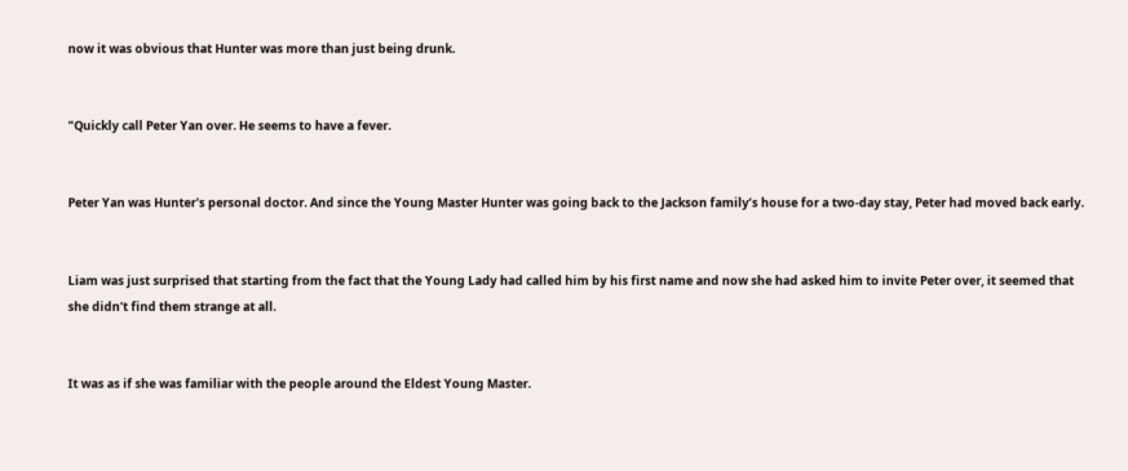now it was obvious that Hunter was more than just being drunk.


"Quickly call Peter Yan over. He seems to have a fever.


Peter Yan was Hunter's personal doctor. And since the Young Master Hunter was going back to the Jackson family’s house for a two-day stay, Peter had moved back early.


Liam was just surprised that starting from the fact that the Young Lady had called him by his first name and now she had asked him to invite Peter over, it seemed that she didn't find them strange at all.


It was as if she was familiar with the people around the Eldest Young Master.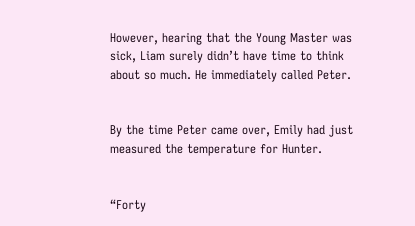However, hearing that the Young Master was sick, Liam surely didn’t have time to think about so much. He immediately called Peter.


By the time Peter came over, Emily had just measured the temperature for Hunter.


“Forty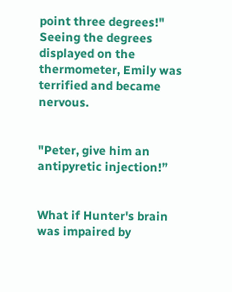point three degrees!" Seeing the degrees displayed on the thermometer, Emily was terrified and became nervous.


"Peter, give him an antipyretic injection!”


What if Hunter's brain was impaired by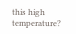this high temperature?